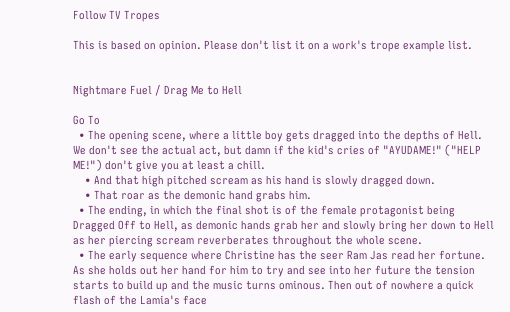Follow TV Tropes

This is based on opinion. Please don't list it on a work's trope example list.


Nightmare Fuel / Drag Me to Hell

Go To
  • The opening scene, where a little boy gets dragged into the depths of Hell. We don't see the actual act, but damn if the kid's cries of "AYUDAME!" ("HELP ME!") don't give you at least a chill.
    • And that high pitched scream as his hand is slowly dragged down.
    • That roar as the demonic hand grabs him.
  • The ending, in which the final shot is of the female protagonist being Dragged Off to Hell, as demonic hands grab her and slowly bring her down to Hell as her piercing scream reverberates throughout the whole scene.
  • The early sequence where Christine has the seer Ram Jas read her fortune. As she holds out her hand for him to try and see into her future the tension starts to build up and the music turns ominous. Then out of nowhere a quick flash of the Lamia's face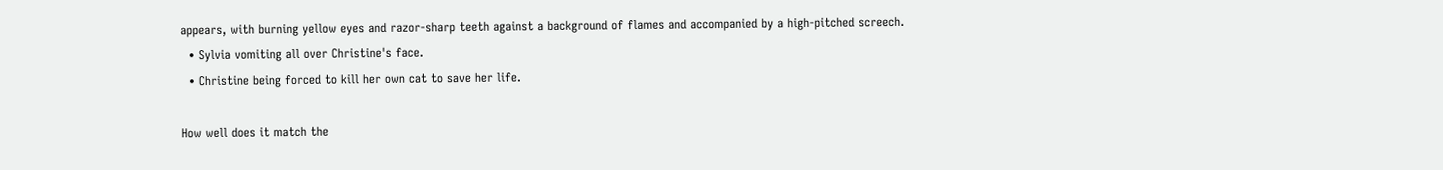appears, with burning yellow eyes and razor-sharp teeth against a background of flames and accompanied by a high-pitched screech.
  • Sylvia vomiting all over Christine's face.
  • Christine being forced to kill her own cat to save her life.

How well does it match the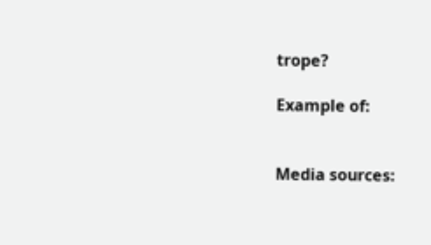trope?

Example of:


Media sources: